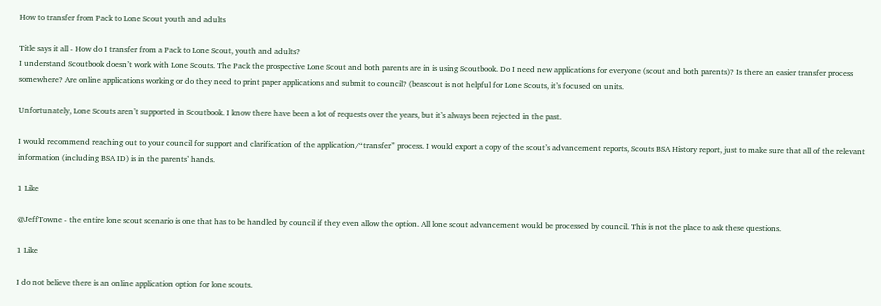How to transfer from Pack to Lone Scout youth and adults

Title says it all - How do I transfer from a Pack to Lone Scout, youth and adults?
I understand Scoutbook doesn’t work with Lone Scouts. The Pack the prospective Lone Scout and both parents are in is using Scoutbook. Do I need new applications for everyone (scout and both parents)? Is there an easier transfer process somewhere? Are online applications working or do they need to print paper applications and submit to council? (beascout is not helpful for Lone Scouts, it’s focused on units.

Unfortunately, Lone Scouts aren’t supported in Scoutbook. I know there have been a lot of requests over the years, but it’s always been rejected in the past.

I would recommend reaching out to your council for support and clarification of the application/“transfer” process. I would export a copy of the scout’s advancement reports, Scouts BSA History report, just to make sure that all of the relevant information (including BSA ID) is in the parents’ hands.

1 Like

@JeffTowne - the entire lone scout scenario is one that has to be handled by council if they even allow the option. All lone scout advancement would be processed by council. This is not the place to ask these questions.

1 Like

I do not believe there is an online application option for lone scouts.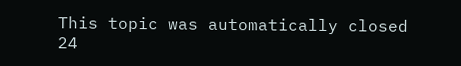This topic was automatically closed 24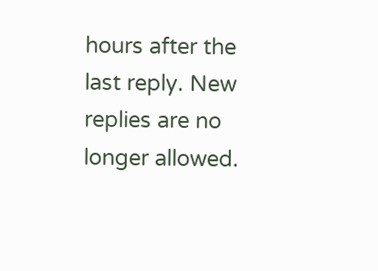hours after the last reply. New replies are no longer allowed.